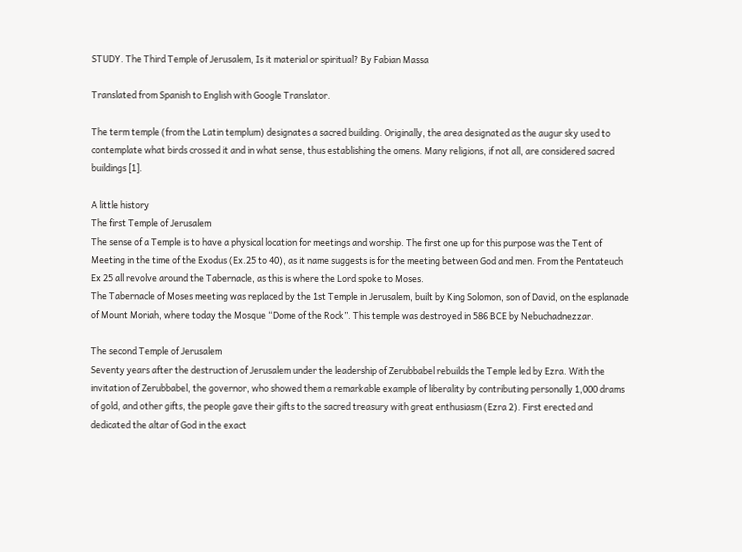STUDY. The Third Temple of Jerusalem, Is it material or spiritual? By Fabian Massa

Translated from Spanish to English with Google Translator.

The term temple (from the Latin templum) designates a sacred building. Originally, the area designated as the augur sky used to contemplate what birds crossed it and in what sense, thus establishing the omens. Many religions, if not all, are considered sacred buildings [1].

A little history
The first Temple of Jerusalem
The sense of a Temple is to have a physical location for meetings and worship. The first one up for this purpose was the Tent of Meeting in the time of the Exodus (Ex.25 to 40), as it name suggests is for the meeting between God and men. From the Pentateuch Ex 25 all revolve around the Tabernacle, as this is where the Lord spoke to Moses.
The Tabernacle of Moses meeting was replaced by the 1st Temple in Jerusalem, built by King Solomon, son of David, on the esplanade of Mount Moriah, where today the Mosque “Dome of the Rock”. This temple was destroyed in 586 BCE by Nebuchadnezzar.

The second Temple of Jerusalem
Seventy years after the destruction of Jerusalem under the leadership of Zerubbabel rebuilds the Temple led by Ezra. With the invitation of Zerubbabel, the governor, who showed them a remarkable example of liberality by contributing personally 1,000 drams of gold, and other gifts, the people gave their gifts to the sacred treasury with great enthusiasm (Ezra 2). First erected and dedicated the altar of God in the exact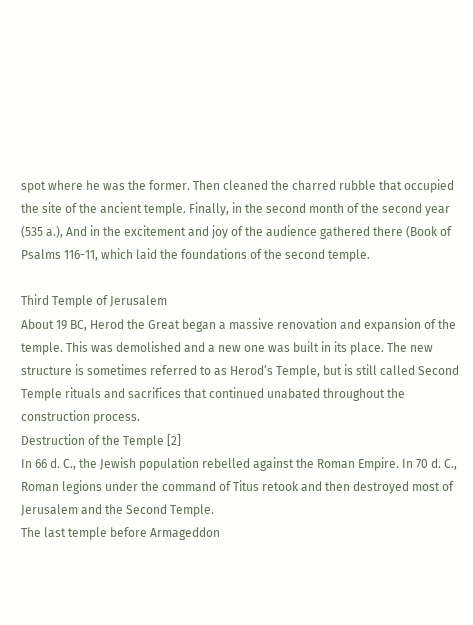spot where he was the former. Then cleaned the charred rubble that occupied the site of the ancient temple. Finally, in the second month of the second year (535 a.), And in the excitement and joy of the audience gathered there (Book of Psalms 116-11, which laid the foundations of the second temple.

Third Temple of Jerusalem
About 19 BC, Herod the Great began a massive renovation and expansion of the temple. This was demolished and a new one was built in its place. The new structure is sometimes referred to as Herod’s Temple, but is still called Second Temple rituals and sacrifices that continued unabated throughout the construction process.
Destruction of the Temple [2]
In 66 d. C., the Jewish population rebelled against the Roman Empire. In 70 d. C., Roman legions under the command of Titus retook and then destroyed most of Jerusalem and the Second Temple.
The last temple before Armageddon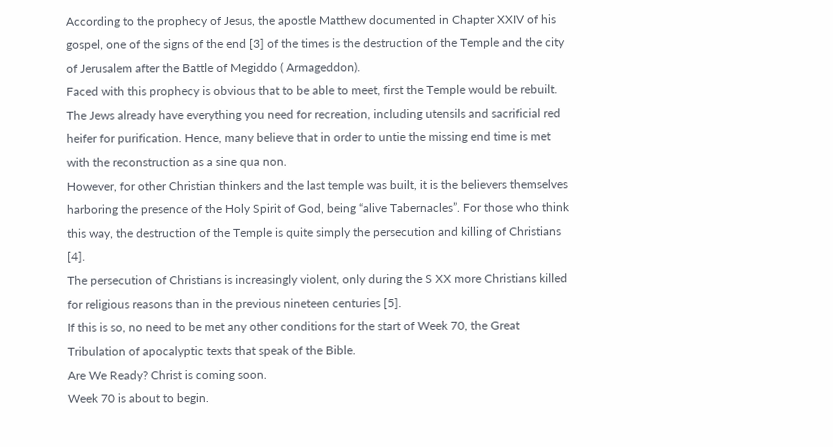According to the prophecy of Jesus, the apostle Matthew documented in Chapter XXIV of his gospel, one of the signs of the end [3] of the times is the destruction of the Temple and the city of Jerusalem after the Battle of Megiddo ( Armageddon).
Faced with this prophecy is obvious that to be able to meet, first the Temple would be rebuilt. The Jews already have everything you need for recreation, including utensils and sacrificial red heifer for purification. Hence, many believe that in order to untie the missing end time is met with the reconstruction as a sine qua non.
However, for other Christian thinkers and the last temple was built, it is the believers themselves harboring the presence of the Holy Spirit of God, being “alive Tabernacles”. For those who think this way, the destruction of the Temple is quite simply the persecution and killing of Christians [4].
The persecution of Christians is increasingly violent, only during the S XX more Christians killed for religious reasons than in the previous nineteen centuries [5].
If this is so, no need to be met any other conditions for the start of Week 70, the Great Tribulation of apocalyptic texts that speak of the Bible.
Are We Ready? Christ is coming soon.
Week 70 is about to begin.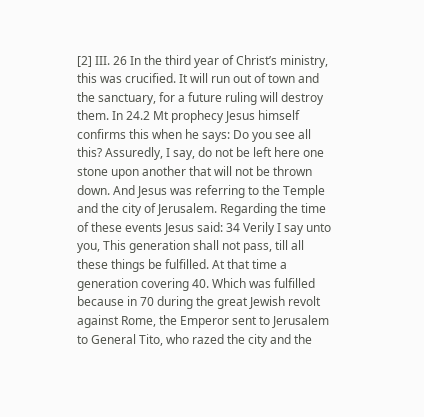[2] III. 26 In the third year of Christ’s ministry, this was crucified. It will run out of town and the sanctuary, for a future ruling will destroy them. In 24.2 Mt prophecy Jesus himself confirms this when he says: Do you see all this? Assuredly, I say, do not be left here one stone upon another that will not be thrown down. And Jesus was referring to the Temple and the city of Jerusalem. Regarding the time of these events Jesus said: 34 Verily I say unto you, This generation shall not pass, till all these things be fulfilled. At that time a generation covering 40. Which was fulfilled because in 70 during the great Jewish revolt against Rome, the Emperor sent to Jerusalem to General Tito, who razed the city and the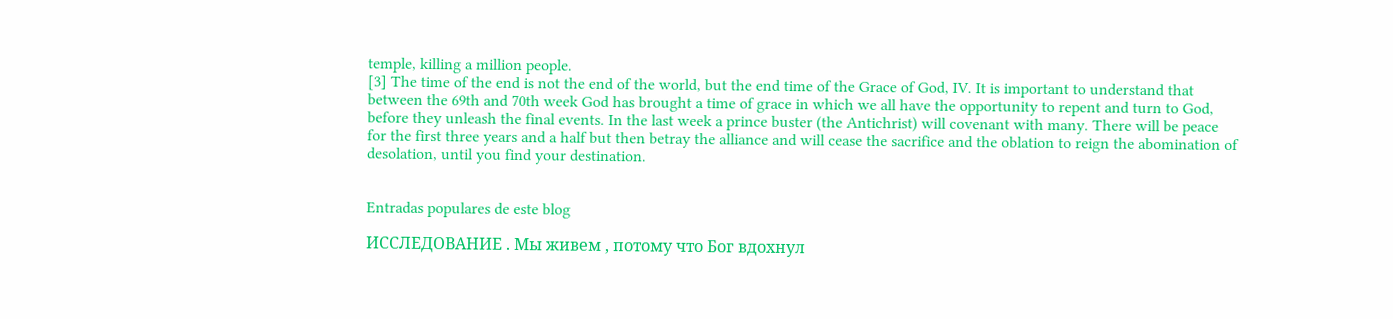temple, killing a million people.
[3] The time of the end is not the end of the world, but the end time of the Grace of God, IV. It is important to understand that between the 69th and 70th week God has brought a time of grace in which we all have the opportunity to repent and turn to God, before they unleash the final events. In the last week a prince buster (the Antichrist) will covenant with many. There will be peace for the first three years and a half but then betray the alliance and will cease the sacrifice and the oblation to reign the abomination of desolation, until you find your destination.


Entradas populares de este blog

ИССЛЕДОВАНИЕ . Мы живем , потому что Бог вдохнул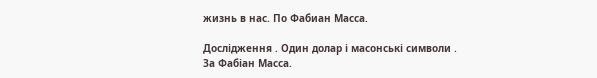жизнь в нас. По Фабиан Масса.

Дослідження . Один долар і масонські символи . За Фабіан Масса.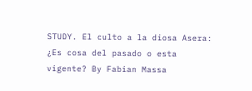STUDY. El culto a la diosa Asera: ¿Es cosa del pasado o esta vigente? By Fabian Massa